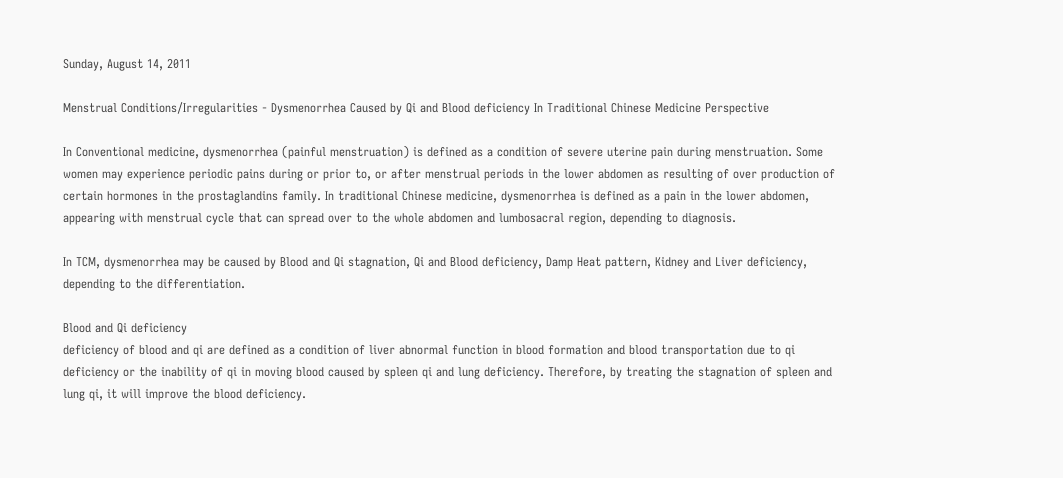Sunday, August 14, 2011

Menstrual Conditions/Irregularities - Dysmenorrhea Caused by Qi and Blood deficiency In Traditional Chinese Medicine Perspective

In Conventional medicine, dysmenorrhea (painful menstruation) is defined as a condition of severe uterine pain during menstruation. Some women may experience periodic pains during or prior to, or after menstrual periods in the lower abdomen as resulting of over production of certain hormones in the prostaglandins family. In traditional Chinese medicine, dysmenorrhea is defined as a pain in the lower abdomen, appearing with menstrual cycle that can spread over to the whole abdomen and lumbosacral region, depending to diagnosis.

In TCM, dysmenorrhea may be caused by Blood and Qi stagnation, Qi and Blood deficiency, Damp Heat pattern, Kidney and Liver deficiency, depending to the differentiation.

Blood and Qi deficiency
deficiency of blood and qi are defined as a condition of liver abnormal function in blood formation and blood transportation due to qi deficiency or the inability of qi in moving blood caused by spleen qi and lung deficiency. Therefore, by treating the stagnation of spleen and lung qi, it will improve the blood deficiency.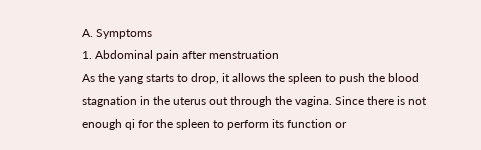A. Symptoms
1. Abdominal pain after menstruation
As the yang starts to drop, it allows the spleen to push the blood stagnation in the uterus out through the vagina. Since there is not enough qi for the spleen to perform its function or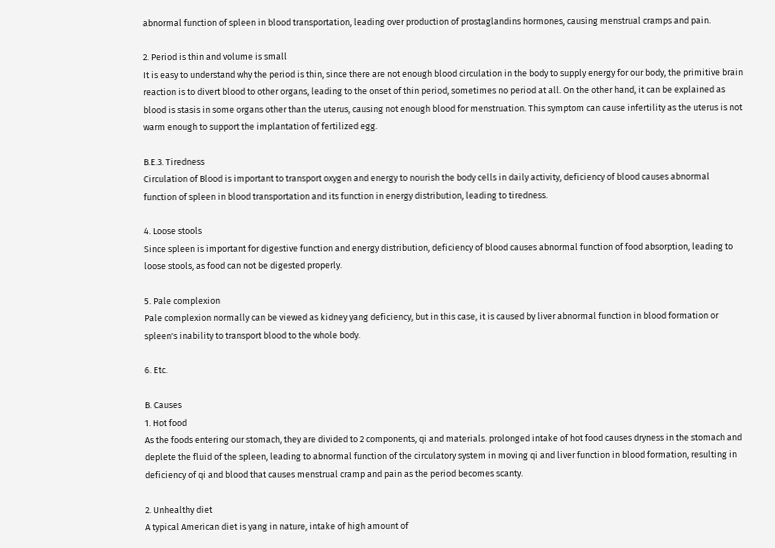abnormal function of spleen in blood transportation, leading over production of prostaglandins hormones, causing menstrual cramps and pain.

2. Period is thin and volume is small
It is easy to understand why the period is thin, since there are not enough blood circulation in the body to supply energy for our body, the primitive brain reaction is to divert blood to other organs, leading to the onset of thin period, sometimes no period at all. On the other hand, it can be explained as blood is stasis in some organs other than the uterus, causing not enough blood for menstruation. This symptom can cause infertility as the uterus is not warm enough to support the implantation of fertilized egg.

B.E.3. Tiredness
Circulation of Blood is important to transport oxygen and energy to nourish the body cells in daily activity, deficiency of blood causes abnormal function of spleen in blood transportation and its function in energy distribution, leading to tiredness.

4. Loose stools
Since spleen is important for digestive function and energy distribution, deficiency of blood causes abnormal function of food absorption, leading to loose stools, as food can not be digested properly.

5. Pale complexion
Pale complexion normally can be viewed as kidney yang deficiency, but in this case, it is caused by liver abnormal function in blood formation or spleen's inability to transport blood to the whole body.

6. Etc.

B. Causes
1. Hot food
As the foods entering our stomach, they are divided to 2 components, qi and materials. prolonged intake of hot food causes dryness in the stomach and deplete the fluid of the spleen, leading to abnormal function of the circulatory system in moving qi and liver function in blood formation, resulting in deficiency of qi and blood that causes menstrual cramp and pain as the period becomes scanty.

2. Unhealthy diet
A typical American diet is yang in nature, intake of high amount of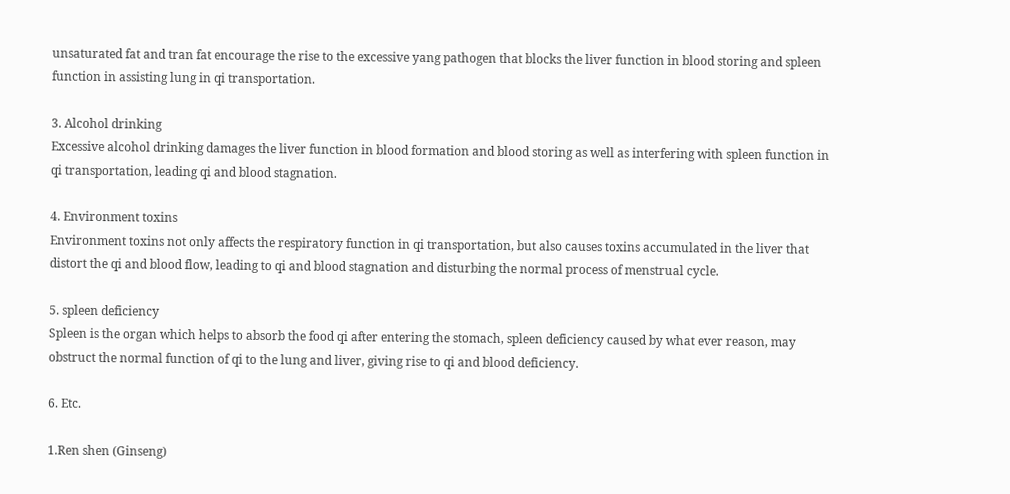unsaturated fat and tran fat encourage the rise to the excessive yang pathogen that blocks the liver function in blood storing and spleen function in assisting lung in qi transportation.

3. Alcohol drinking
Excessive alcohol drinking damages the liver function in blood formation and blood storing as well as interfering with spleen function in qi transportation, leading qi and blood stagnation.

4. Environment toxins
Environment toxins not only affects the respiratory function in qi transportation, but also causes toxins accumulated in the liver that distort the qi and blood flow, leading to qi and blood stagnation and disturbing the normal process of menstrual cycle.

5. spleen deficiency
Spleen is the organ which helps to absorb the food qi after entering the stomach, spleen deficiency caused by what ever reason, may obstruct the normal function of qi to the lung and liver, giving rise to qi and blood deficiency.

6. Etc.

1.Ren shen (Ginseng)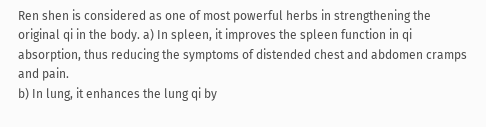Ren shen is considered as one of most powerful herbs in strengthening the original qi in the body. a) In spleen, it improves the spleen function in qi absorption, thus reducing the symptoms of distended chest and abdomen cramps and pain.
b) In lung, it enhances the lung qi by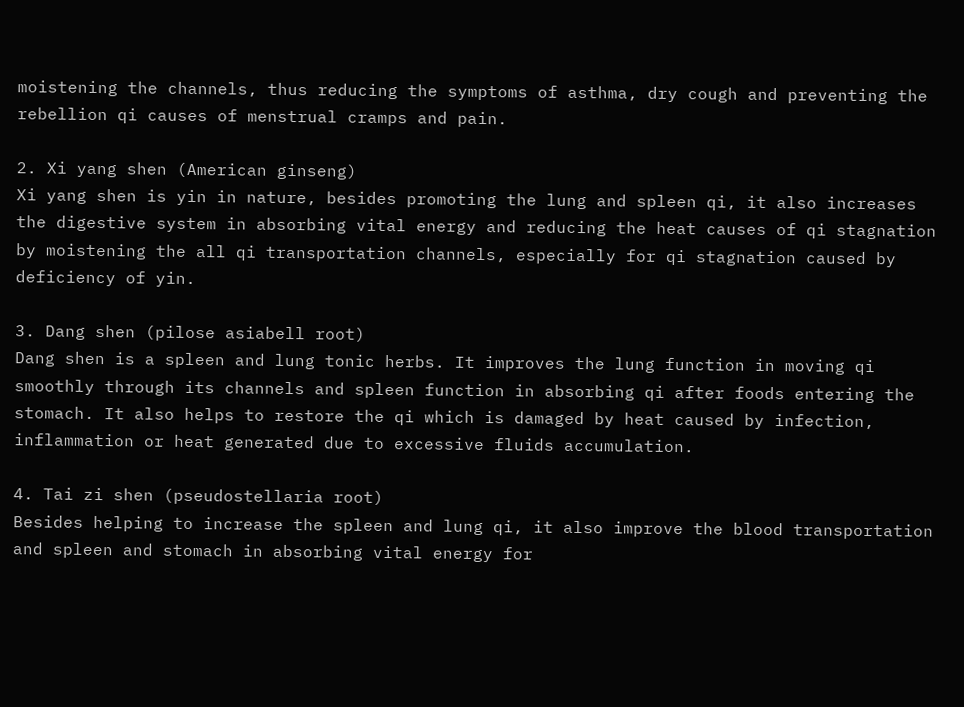moistening the channels, thus reducing the symptoms of asthma, dry cough and preventing the rebellion qi causes of menstrual cramps and pain.

2. Xi yang shen (American ginseng)
Xi yang shen is yin in nature, besides promoting the lung and spleen qi, it also increases the digestive system in absorbing vital energy and reducing the heat causes of qi stagnation by moistening the all qi transportation channels, especially for qi stagnation caused by deficiency of yin.

3. Dang shen (pilose asiabell root)
Dang shen is a spleen and lung tonic herbs. It improves the lung function in moving qi smoothly through its channels and spleen function in absorbing qi after foods entering the stomach. It also helps to restore the qi which is damaged by heat caused by infection, inflammation or heat generated due to excessive fluids accumulation.

4. Tai zi shen (pseudostellaria root)
Besides helping to increase the spleen and lung qi, it also improve the blood transportation and spleen and stomach in absorbing vital energy for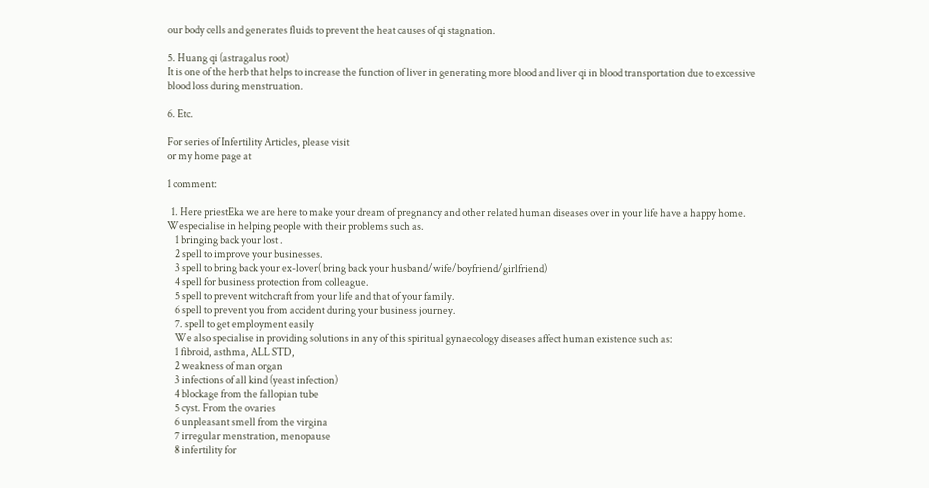our body cells and generates fluids to prevent the heat causes of qi stagnation.

5. Huang qi (astragalus root)
It is one of the herb that helps to increase the function of liver in generating more blood and liver qi in blood transportation due to excessive blood loss during menstruation.

6. Etc.

For series of Infertility Articles, please visit
or my home page at

1 comment:

  1. Here priestEka we are here to make your dream of pregnancy and other related human diseases over in your life have a happy home. Wespecialise in helping people with their problems such as.
    1 bringing back your lost .
    2 spell to improve your businesses.
    3 spell to bring back your ex-lover( bring back your husband/wife/boyfriend/girlfriend)
    4 spell for business protection from colleague.
    5 spell to prevent witchcraft from your life and that of your family.
    6 spell to prevent you from accident during your business journey.
    7. spell to get employment easily
    We also specialise in providing solutions in any of this spiritual gynaecology diseases affect human existence such as:
    1 fibroid, asthma, ALL STD,
    2 weakness of man organ
    3 infections of all kind (yeast infection)
    4 blockage from the fallopian tube
    5 cyst. From the ovaries
    6 unpleasant smell from the virgina
    7 irregular menstration, menopause
    8 infertility for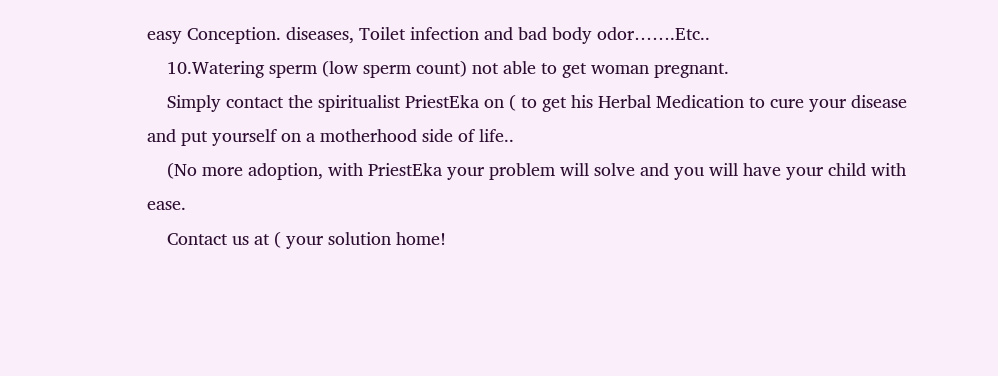easy Conception. diseases, Toilet infection and bad body odor…….Etc..
    10.Watering sperm (low sperm count) not able to get woman pregnant.
    Simply contact the spiritualist PriestEka on ( to get his Herbal Medication to cure your disease and put yourself on a motherhood side of life..
    (No more adoption, with PriestEka your problem will solve and you will have your child with ease.
    Contact us at ( your solution home!